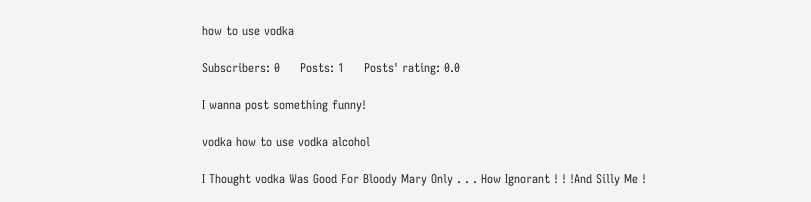how to use vodka

Subscribers: 0     Posts: 1     Posts' rating: 0.0

I wanna post something funny!

vodka how to use vodka alcohol

I Thought vodka Was Good For Bloody Mary Only . . . How Ignorant ! ! !And Silly Me !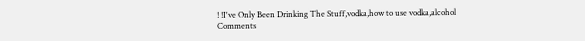! !I've Only Been Drinking The Stuff,vodka,how to use vodka,alcohol
Comments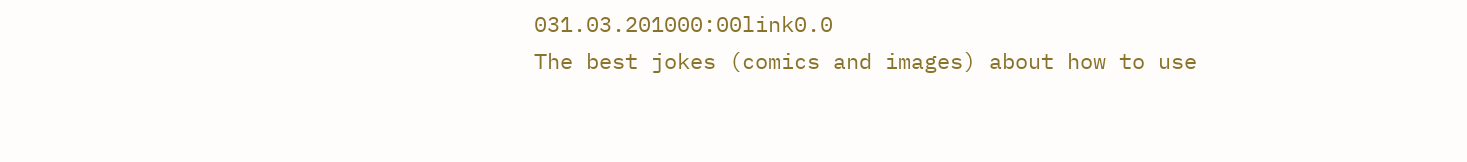031.03.201000:00link0.0
The best jokes (comics and images) about how to use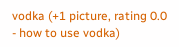vodka (+1 picture, rating 0.0 - how to use vodka)